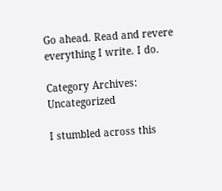Go ahead. Read and revere everything I write. I do.

Category Archives: Uncategorized

I stumbled across this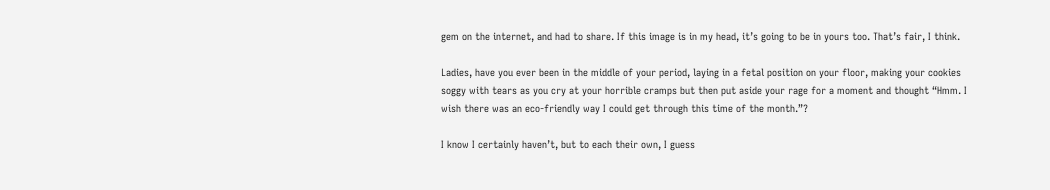gem on the internet, and had to share. If this image is in my head, it’s going to be in yours too. That’s fair, I think.

Ladies, have you ever been in the middle of your period, laying in a fetal position on your floor, making your cookies soggy with tears as you cry at your horrible cramps but then put aside your rage for a moment and thought “Hmm. I wish there was an eco-friendly way I could get through this time of the month.”?

I know I certainly haven’t, but to each their own, I guess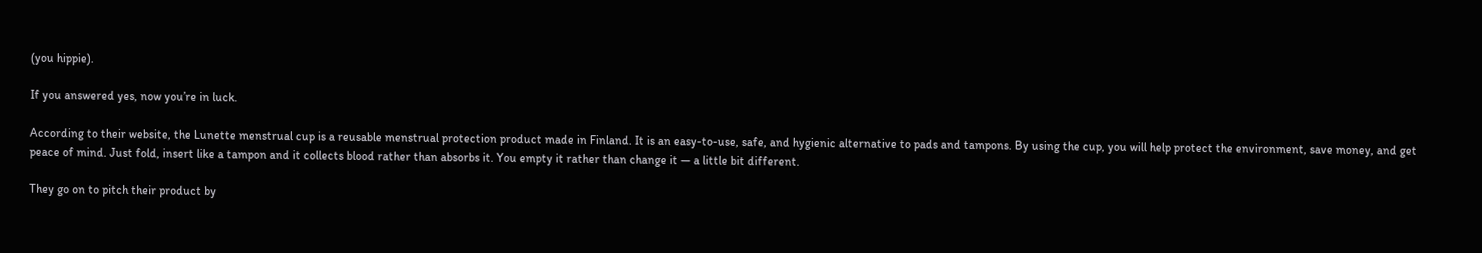(you hippie).

If you answered yes, now you’re in luck.

According to their website, the Lunette menstrual cup is a reusable menstrual protection product made in Finland. It is an easy-to-use, safe, and hygienic alternative to pads and tampons. By using the cup, you will help protect the environment, save money, and get peace of mind. Just fold, insert like a tampon and it collects blood rather than absorbs it. You empty it rather than change it — a little bit different.

They go on to pitch their product by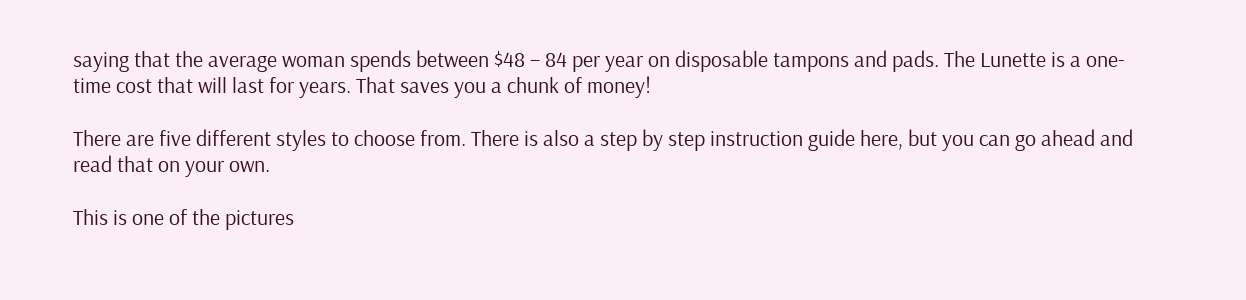saying that the average woman spends between $48 – 84 per year on disposable tampons and pads. The Lunette is a one-time cost that will last for years. That saves you a chunk of money!

There are five different styles to choose from. There is also a step by step instruction guide here, but you can go ahead and read that on your own.

This is one of the pictures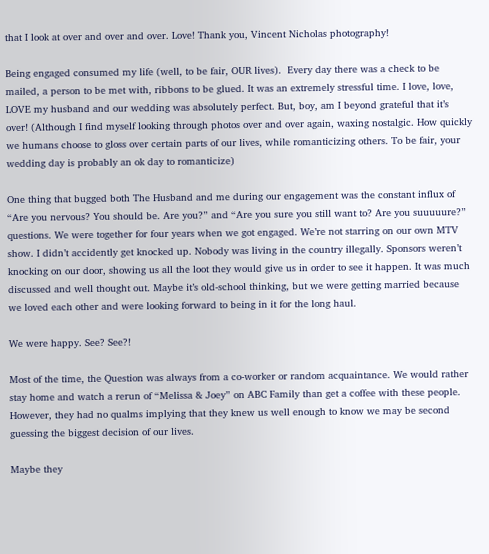that I look at over and over and over. Love! Thank you, Vincent Nicholas photography!

Being engaged consumed my life (well, to be fair, OUR lives).  Every day there was a check to be mailed, a person to be met with, ribbons to be glued. It was an extremely stressful time. I love, love, LOVE my husband and our wedding was absolutely perfect. But, boy, am I beyond grateful that it’s over! (Although I find myself looking through photos over and over again, waxing nostalgic. How quickly we humans choose to gloss over certain parts of our lives, while romanticizing others. To be fair, your wedding day is probably an ok day to romanticize)

One thing that bugged both The Husband and me during our engagement was the constant influx of “Are you nervous? You should be. Are you?” and “Are you sure you still want to? Are you suuuuure?” questions. We were together for four years when we got engaged. We’re not starring on our own MTV show. I didn’t accidently get knocked up. Nobody was living in the country illegally. Sponsors weren’t knocking on our door, showing us all the loot they would give us in order to see it happen. It was much discussed and well thought out. Maybe it’s old-school thinking, but we were getting married because we loved each other and were looking forward to being in it for the long haul.

We were happy. See? See?!

Most of the time, the Question was always from a co-worker or random acquaintance. We would rather stay home and watch a rerun of “Melissa & Joey” on ABC Family than get a coffee with these people. However, they had no qualms implying that they knew us well enough to know we may be second guessing the biggest decision of our lives.

Maybe they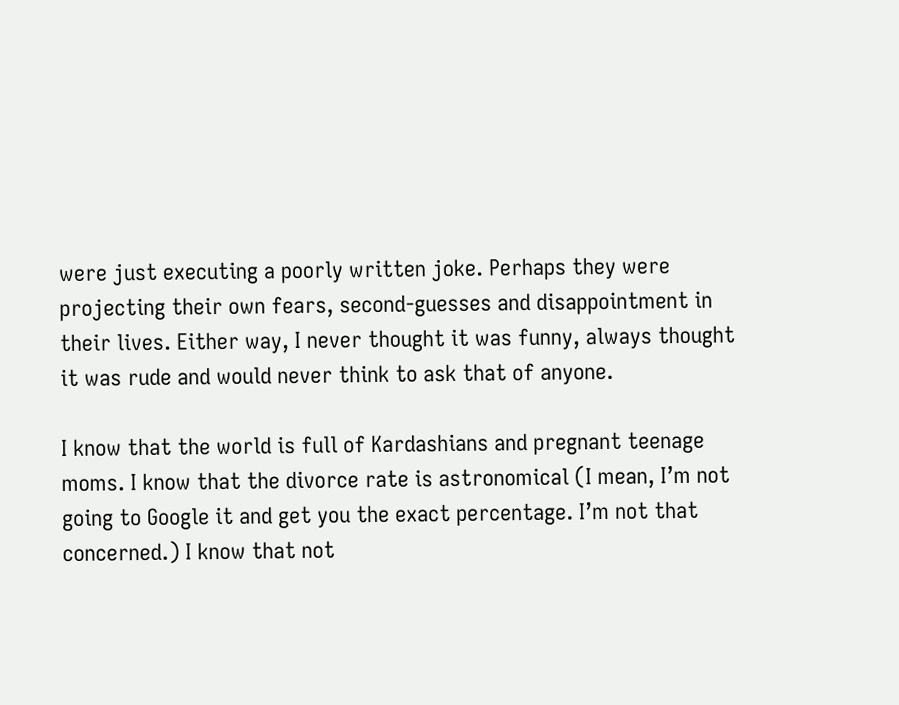were just executing a poorly written joke. Perhaps they were projecting their own fears, second-guesses and disappointment in their lives. Either way, I never thought it was funny, always thought it was rude and would never think to ask that of anyone.

I know that the world is full of Kardashians and pregnant teenage moms. I know that the divorce rate is astronomical (I mean, I’m not going to Google it and get you the exact percentage. I’m not that concerned.) I know that not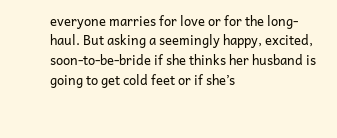everyone marries for love or for the long-haul. But asking a seemingly happy, excited, soon-to-be-bride if she thinks her husband is going to get cold feet or if she’s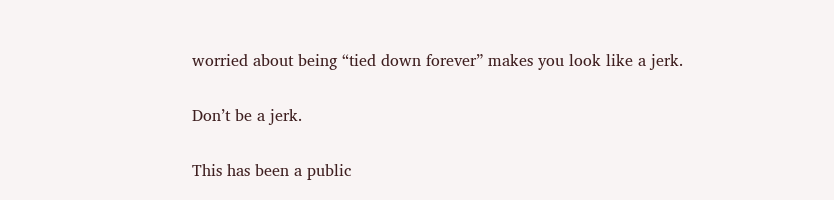worried about being “tied down forever” makes you look like a jerk.

Don’t be a jerk.

This has been a public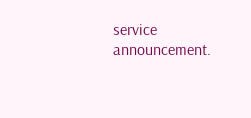service announcement.